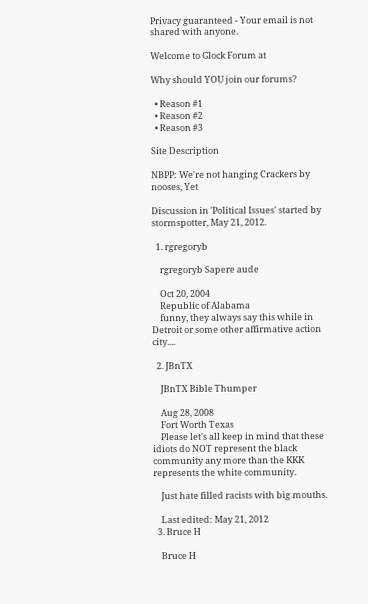Privacy guaranteed - Your email is not shared with anyone.

Welcome to Glock Forum at

Why should YOU join our forums?

  • Reason #1
  • Reason #2
  • Reason #3

Site Description

NBPP: We're not hanging Crackers by nooses, Yet

Discussion in 'Political Issues' started by stormspotter, May 21, 2012.

  1. rgregoryb

    rgregoryb Sapere aude

    Oct 20, 2004
    Republic of Alabama
    funny, they always say this while in Detroit or some other affirmative action city....

  2. JBnTX

    JBnTX Bible Thumper

    Aug 28, 2008
    Fort Worth Texas
    Please let's all keep in mind that these idiots do NOT represent the black community any more than the KKK represents the white community.

    Just hate filled racists with big mouths.

    Last edited: May 21, 2012
  3. Bruce H

    Bruce H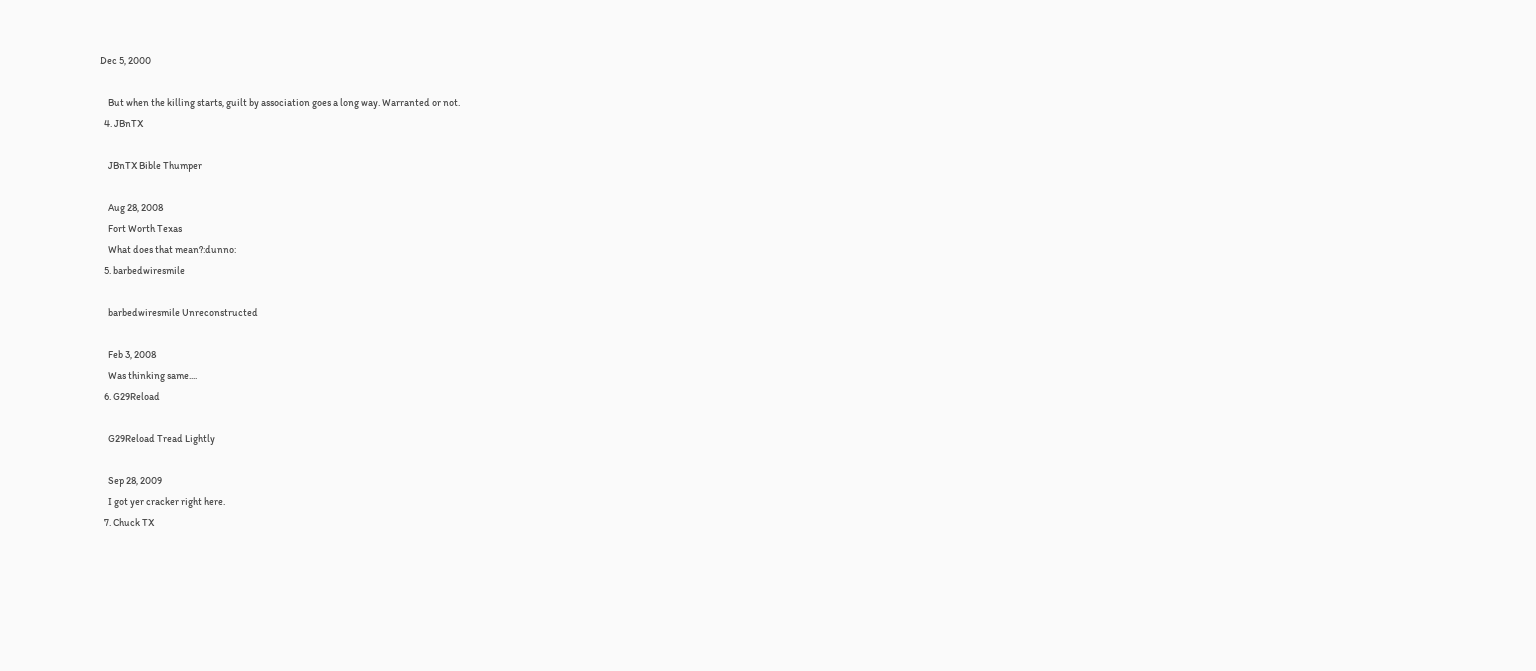Dec 5, 2000

    But when the killing starts, guilt by association goes a long way. Warranted or not.
  4. JBnTX

    JBnTX Bible Thumper

    Aug 28, 2008
    Fort Worth Texas
    What does that mean?:dunno:
  5. barbedwiresmile

    barbedwiresmile Unreconstructed

    Feb 3, 2008
    Was thinking same....
  6. G29Reload

    G29Reload Tread Lightly

    Sep 28, 2009
    I got yer cracker right here.
  7. Chuck TX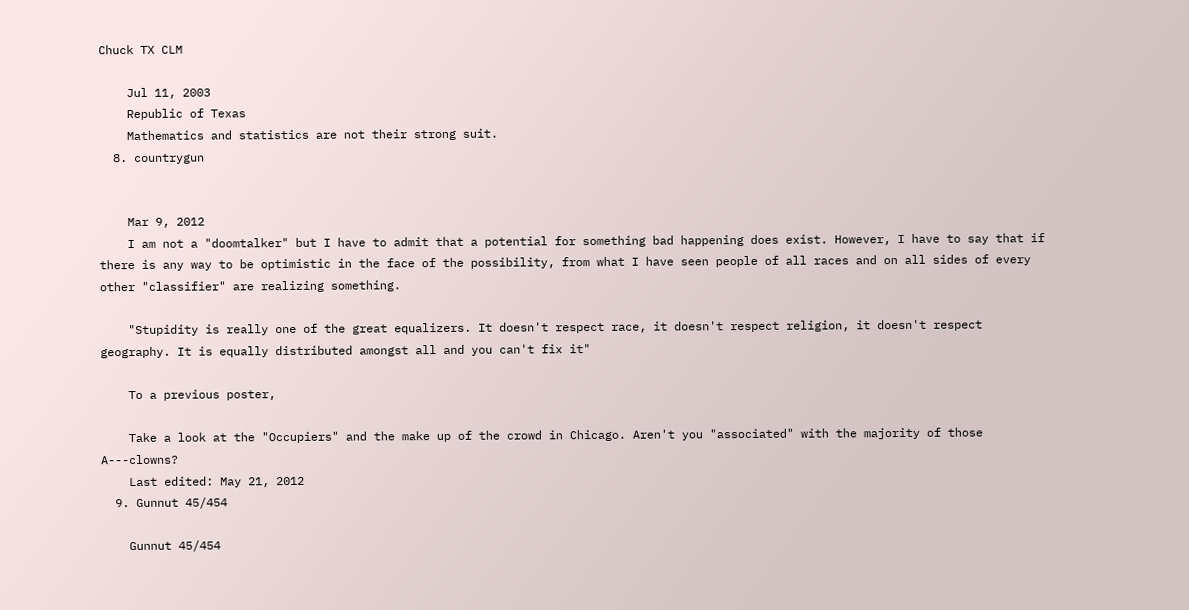Chuck TX CLM

    Jul 11, 2003
    Republic of Texas
    Mathematics and statistics are not their strong suit.
  8. countrygun


    Mar 9, 2012
    I am not a "doomtalker" but I have to admit that a potential for something bad happening does exist. However, I have to say that if there is any way to be optimistic in the face of the possibility, from what I have seen people of all races and on all sides of every other "classifier" are realizing something.

    "Stupidity is really one of the great equalizers. It doesn't respect race, it doesn't respect religion, it doesn't respect geography. It is equally distributed amongst all and you can't fix it"

    To a previous poster,

    Take a look at the "Occupiers" and the make up of the crowd in Chicago. Aren't you "associated" with the majority of those A---clowns?
    Last edited: May 21, 2012
  9. Gunnut 45/454

    Gunnut 45/454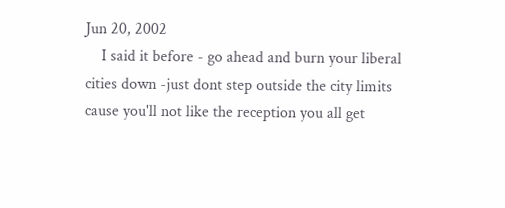Jun 20, 2002
    I said it before - go ahead and burn your liberal cities down -just dont step outside the city limits cause you'll not like the reception you all get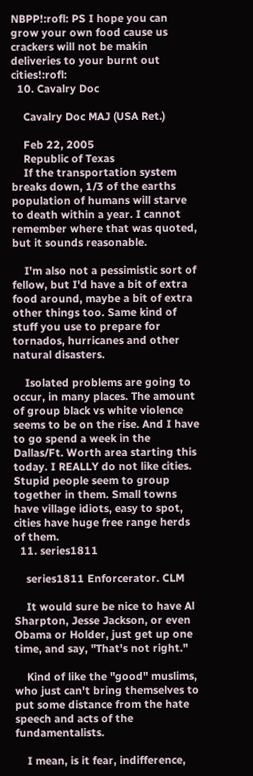NBPP!:rofl: PS I hope you can grow your own food cause us crackers will not be makin deliveries to your burnt out cities!:rofl:
  10. Cavalry Doc

    Cavalry Doc MAJ (USA Ret.)

    Feb 22, 2005
    Republic of Texas
    If the transportation system breaks down, 1/3 of the earths population of humans will starve to death within a year. I cannot remember where that was quoted, but it sounds reasonable.

    I'm also not a pessimistic sort of fellow, but I'd have a bit of extra food around, maybe a bit of extra other things too. Same kind of stuff you use to prepare for tornados, hurricanes and other natural disasters.

    Isolated problems are going to occur, in many places. The amount of group black vs white violence seems to be on the rise. And I have to go spend a week in the Dallas/Ft. Worth area starting this today. I REALLY do not like cities. Stupid people seem to group together in them. Small towns have village idiots, easy to spot, cities have huge free range herds of them.
  11. series1811

    series1811 Enforcerator. CLM

    It would sure be nice to have Al Sharpton, Jesse Jackson, or even Obama or Holder, just get up one time, and say, "That's not right."

    Kind of like the "good" muslims, who just can't bring themselves to put some distance from the hate speech and acts of the fundamentalists.

    I mean, is it fear, indifference,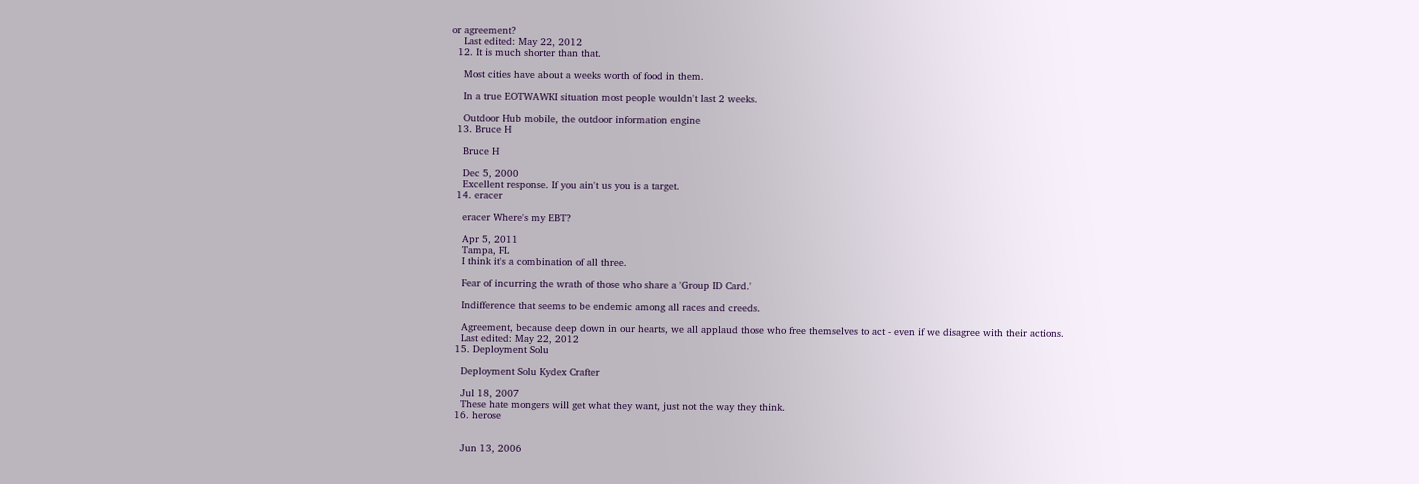or agreement?
    Last edited: May 22, 2012
  12. It is much shorter than that.

    Most cities have about a weeks worth of food in them.

    In a true EOTWAWKI situation most people wouldn't last 2 weeks.

    Outdoor Hub mobile, the outdoor information engine
  13. Bruce H

    Bruce H

    Dec 5, 2000
    Excellent response. If you ain't us you is a target.
  14. eracer

    eracer Where's my EBT?

    Apr 5, 2011
    Tampa, FL
    I think it's a combination of all three.

    Fear of incurring the wrath of those who share a 'Group ID Card.'

    Indifference that seems to be endemic among all races and creeds.

    Agreement, because deep down in our hearts, we all applaud those who free themselves to act - even if we disagree with their actions.
    Last edited: May 22, 2012
  15. Deployment Solu

    Deployment Solu Kydex Crafter

    Jul 18, 2007
    These hate mongers will get what they want, just not the way they think.
  16. herose


    Jun 13, 2006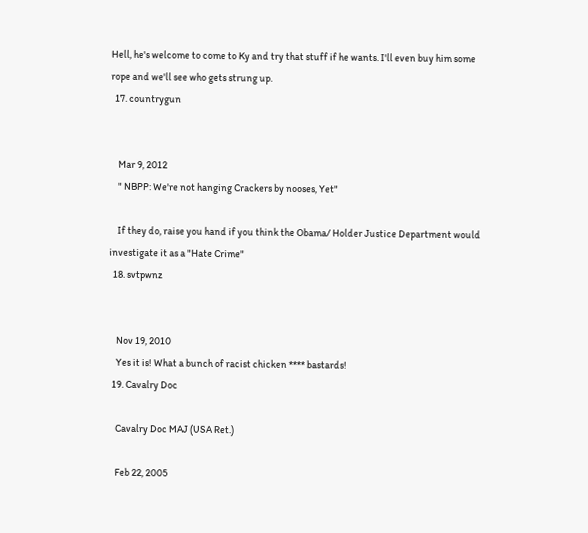Hell, he's welcome to come to Ky and try that stuff if he wants. I'll even buy him some rope and we'll see who gets strung up.
  17. countrygun


    Mar 9, 2012
    " NBPP: We're not hanging Crackers by nooses, Yet"

    If they do, raise you hand if you think the Obama/ Holder Justice Department would investigate it as a "Hate Crime"
  18. svtpwnz


    Nov 19, 2010
    Yes it is! What a bunch of racist chicken **** bastards!
  19. Cavalry Doc

    Cavalry Doc MAJ (USA Ret.)

    Feb 22, 2005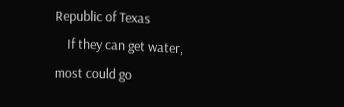Republic of Texas
    If they can get water, most could go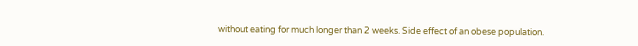without eating for much longer than 2 weeks. Side effect of an obese population.